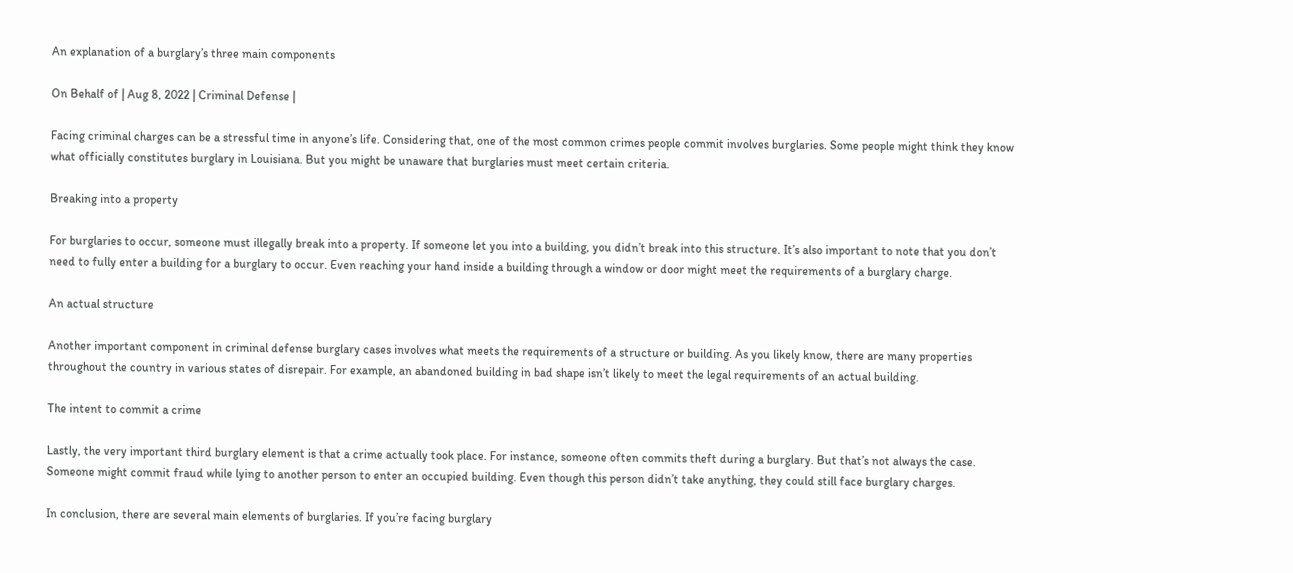An explanation of a burglary’s three main components

On Behalf of | Aug 8, 2022 | Criminal Defense |

Facing criminal charges can be a stressful time in anyone’s life. Considering that, one of the most common crimes people commit involves burglaries. Some people might think they know what officially constitutes burglary in Louisiana. But you might be unaware that burglaries must meet certain criteria.

Breaking into a property

For burglaries to occur, someone must illegally break into a property. If someone let you into a building, you didn’t break into this structure. It’s also important to note that you don’t need to fully enter a building for a burglary to occur. Even reaching your hand inside a building through a window or door might meet the requirements of a burglary charge.

An actual structure

Another important component in criminal defense burglary cases involves what meets the requirements of a structure or building. As you likely know, there are many properties throughout the country in various states of disrepair. For example, an abandoned building in bad shape isn’t likely to meet the legal requirements of an actual building.

The intent to commit a crime

Lastly, the very important third burglary element is that a crime actually took place. For instance, someone often commits theft during a burglary. But that’s not always the case. Someone might commit fraud while lying to another person to enter an occupied building. Even though this person didn’t take anything, they could still face burglary charges.

In conclusion, there are several main elements of burglaries. If you’re facing burglary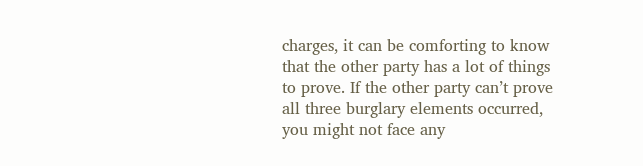charges, it can be comforting to know that the other party has a lot of things to prove. If the other party can’t prove all three burglary elements occurred, you might not face any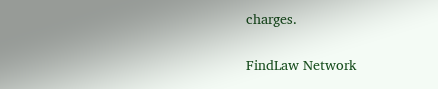charges.


FindLaw Network